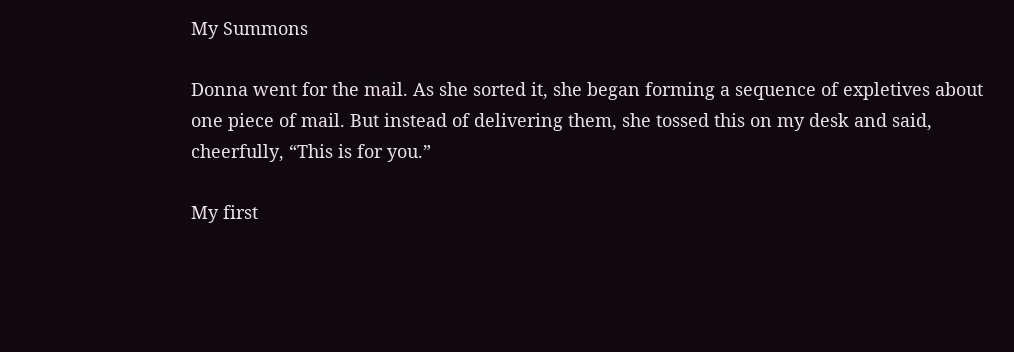My Summons

Donna went for the mail. As she sorted it, she began forming a sequence of expletives about one piece of mail. But instead of delivering them, she tossed this on my desk and said, cheerfully, “This is for you.”

My first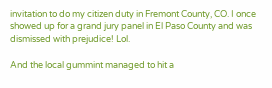invitation to do my citizen duty in Fremont County, CO. I once showed up for a grand jury panel in El Paso County and was dismissed with prejudice! Lol.

And the local gummint managed to hit a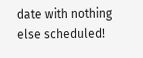date with nothing else scheduled!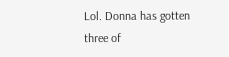Lol. Donna has gotten three of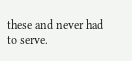these and never had to serve.